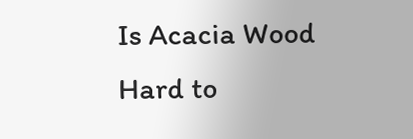Is Acacia Wood Hard to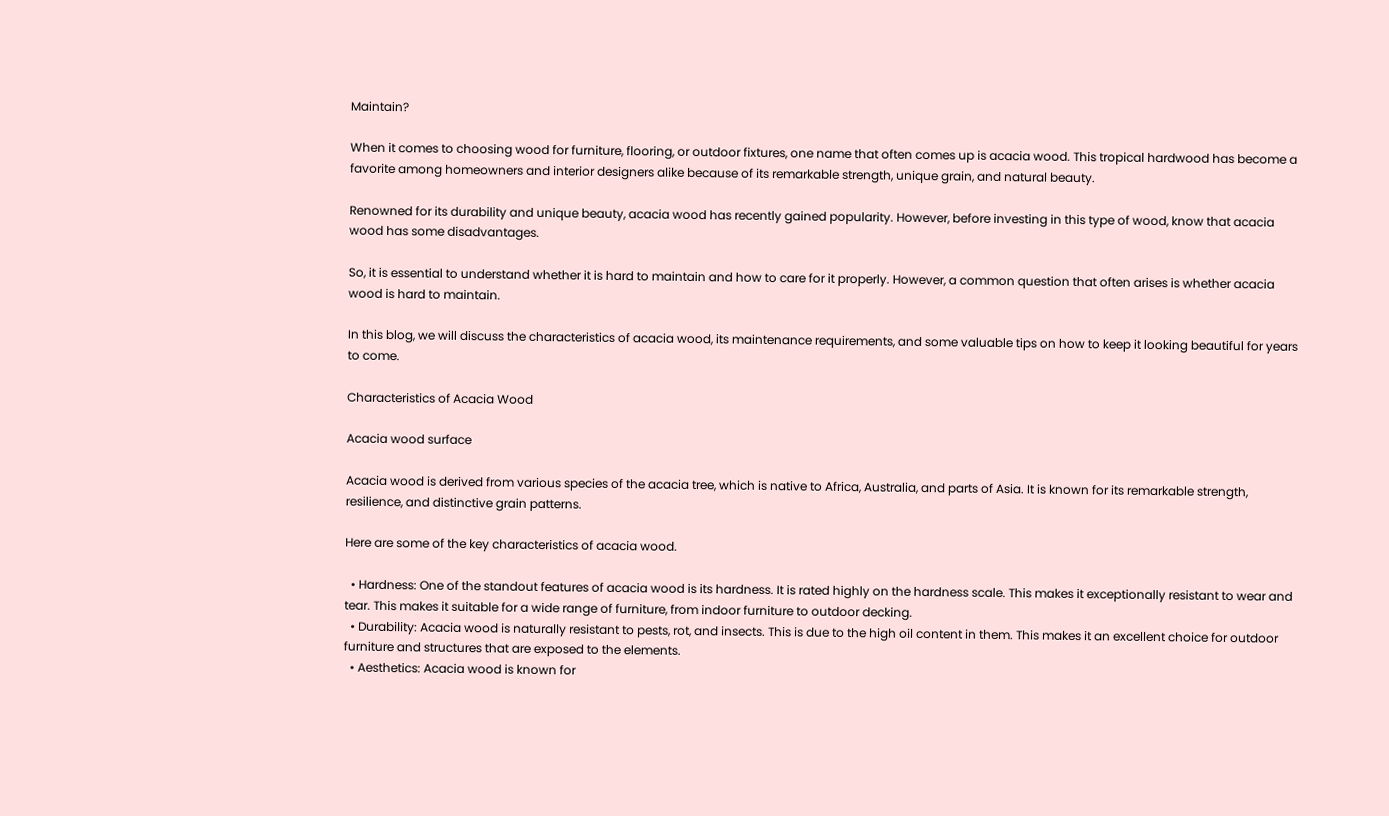Maintain?

When it comes to choosing wood for furniture, flooring, or outdoor fixtures, one name that often comes up is acacia wood. This tropical hardwood has become a favorite among homeowners and interior designers alike because of its remarkable strength, unique grain, and natural beauty.

Renowned for its durability and unique beauty, acacia wood has recently gained popularity. However, before investing in this type of wood, know that acacia wood has some disadvantages.

So, it is essential to understand whether it is hard to maintain and how to care for it properly. However, a common question that often arises is whether acacia wood is hard to maintain.

In this blog, we will discuss the characteristics of acacia wood, its maintenance requirements, and some valuable tips on how to keep it looking beautiful for years to come.

Characteristics of Acacia Wood

Acacia wood surface

Acacia wood is derived from various species of the acacia tree, which is native to Africa, Australia, and parts of Asia. It is known for its remarkable strength, resilience, and distinctive grain patterns.

Here are some of the key characteristics of acacia wood.

  • Hardness: One of the standout features of acacia wood is its hardness. It is rated highly on the hardness scale. This makes it exceptionally resistant to wear and tear. This makes it suitable for a wide range of furniture, from indoor furniture to outdoor decking.
  • Durability: Acacia wood is naturally resistant to pests, rot, and insects. This is due to the high oil content in them. This makes it an excellent choice for outdoor furniture and structures that are exposed to the elements.
  • Aesthetics: Acacia wood is known for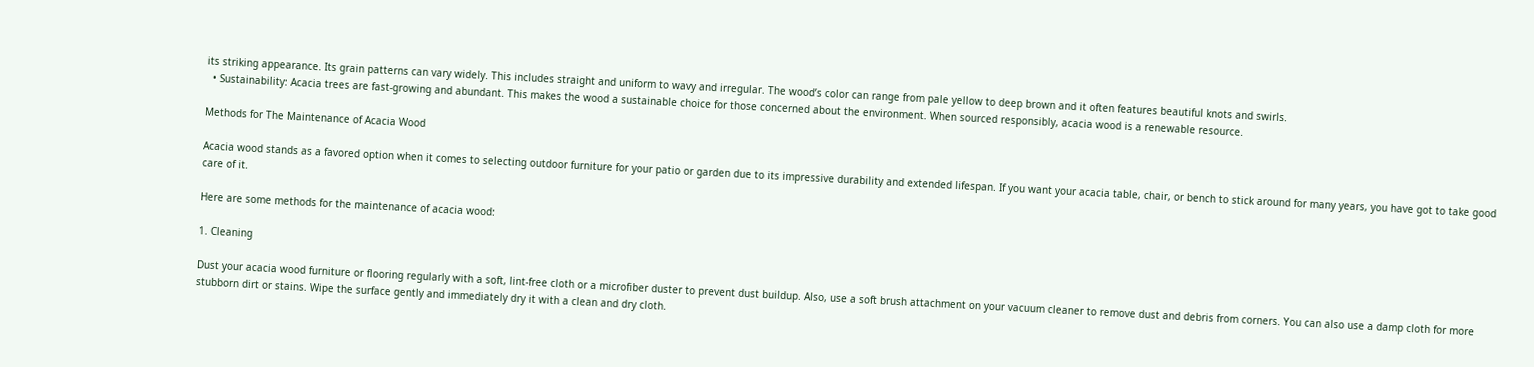its striking appearance. Its grain patterns can vary widely. This includes straight and uniform to wavy and irregular. The wood’s color can range from pale yellow to deep brown and it often features beautiful knots and swirls.
  • Sustainability: Acacia trees are fast-growing and abundant. This makes the wood a sustainable choice for those concerned about the environment. When sourced responsibly, acacia wood is a renewable resource.

Methods for The Maintenance of Acacia Wood

Acacia wood stands as a favored option when it comes to selecting outdoor furniture for your patio or garden due to its impressive durability and extended lifespan. If you want your acacia table, chair, or bench to stick around for many years, you have got to take good care of it.

Here are some methods for the maintenance of acacia wood:

1. Cleaning

Dust your acacia wood furniture or flooring regularly with a soft, lint-free cloth or a microfiber duster to prevent dust buildup. Also, use a soft brush attachment on your vacuum cleaner to remove dust and debris from corners. You can also use a damp cloth for more stubborn dirt or stains. Wipe the surface gently and immediately dry it with a clean and dry cloth.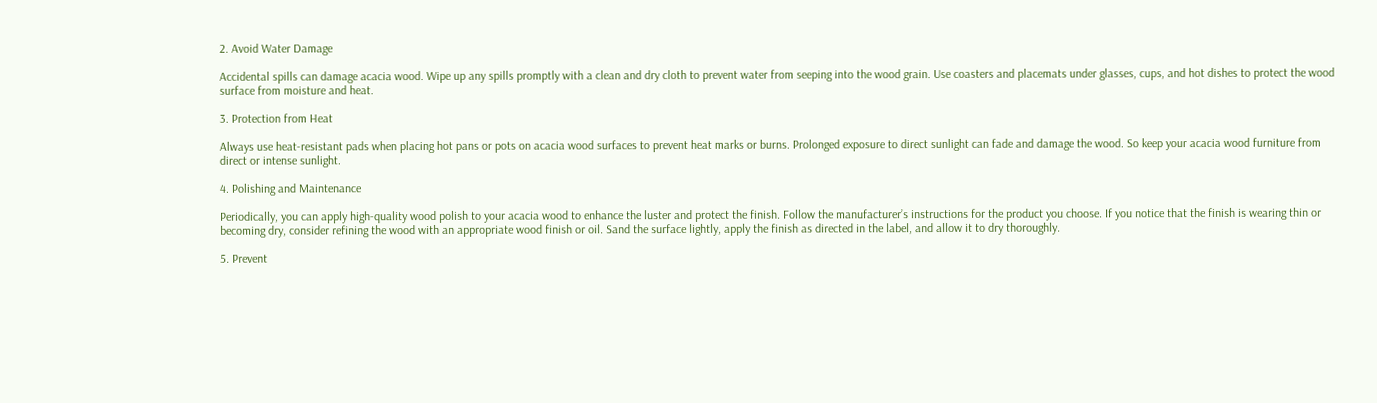2. Avoid Water Damage

Accidental spills can damage acacia wood. Wipe up any spills promptly with a clean and dry cloth to prevent water from seeping into the wood grain. Use coasters and placemats under glasses, cups, and hot dishes to protect the wood surface from moisture and heat.

3. Protection from Heat

Always use heat-resistant pads when placing hot pans or pots on acacia wood surfaces to prevent heat marks or burns. Prolonged exposure to direct sunlight can fade and damage the wood. So keep your acacia wood furniture from direct or intense sunlight.

4. Polishing and Maintenance

Periodically, you can apply high-quality wood polish to your acacia wood to enhance the luster and protect the finish. Follow the manufacturer’s instructions for the product you choose. If you notice that the finish is wearing thin or becoming dry, consider refining the wood with an appropriate wood finish or oil. Sand the surface lightly, apply the finish as directed in the label, and allow it to dry thoroughly.

5. Prevent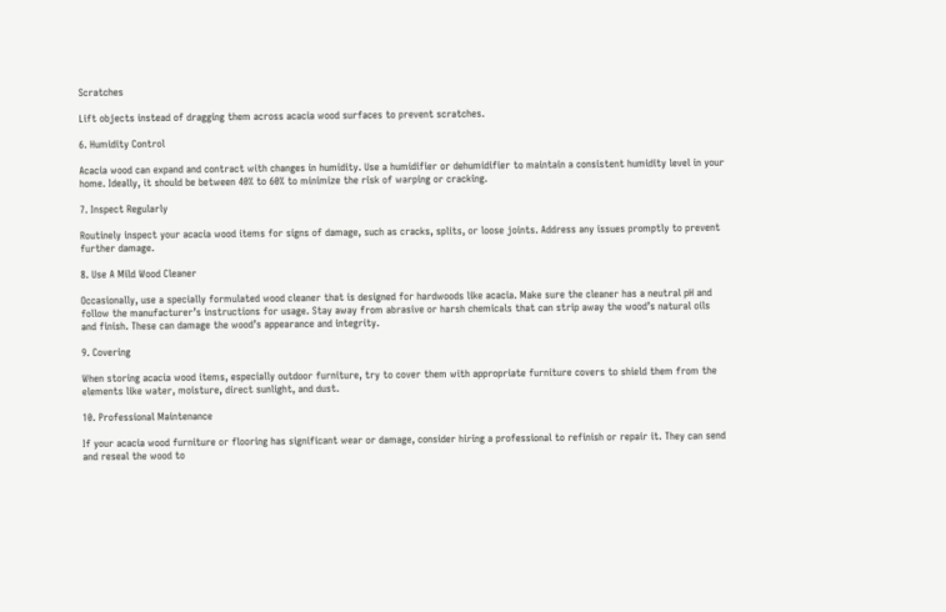Scratches

Lift objects instead of dragging them across acacia wood surfaces to prevent scratches.

6. Humidity Control

Acacia wood can expand and contract with changes in humidity. Use a humidifier or dehumidifier to maintain a consistent humidity level in your home. Ideally, it should be between 40% to 60% to minimize the risk of warping or cracking.

7. Inspect Regularly

Routinely inspect your acacia wood items for signs of damage, such as cracks, splits, or loose joints. Address any issues promptly to prevent further damage.

8. Use A Mild Wood Cleaner

Occasionally, use a specially formulated wood cleaner that is designed for hardwoods like acacia. Make sure the cleaner has a neutral pH and follow the manufacturer’s instructions for usage. Stay away from abrasive or harsh chemicals that can strip away the wood’s natural oils and finish. These can damage the wood’s appearance and integrity.

9. Covering

When storing acacia wood items, especially outdoor furniture, try to cover them with appropriate furniture covers to shield them from the elements like water, moisture, direct sunlight, and dust.

10. Professional Maintenance

If your acacia wood furniture or flooring has significant wear or damage, consider hiring a professional to refinish or repair it. They can send and reseal the wood to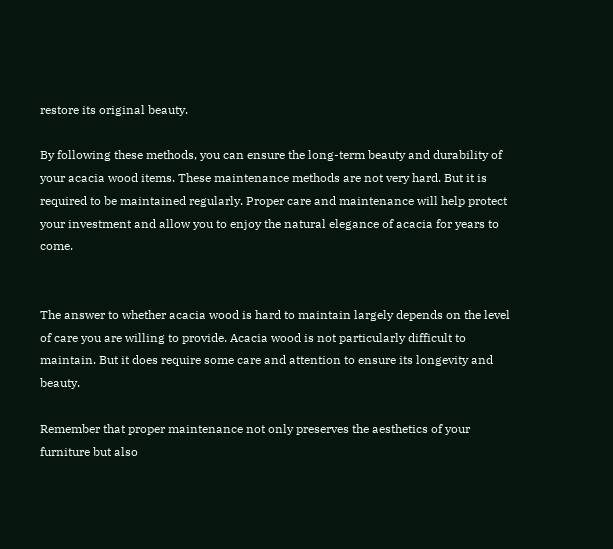restore its original beauty.

By following these methods, you can ensure the long-term beauty and durability of your acacia wood items. These maintenance methods are not very hard. But it is required to be maintained regularly. Proper care and maintenance will help protect your investment and allow you to enjoy the natural elegance of acacia for years to come.


The answer to whether acacia wood is hard to maintain largely depends on the level of care you are willing to provide. Acacia wood is not particularly difficult to maintain. But it does require some care and attention to ensure its longevity and beauty.

Remember that proper maintenance not only preserves the aesthetics of your furniture but also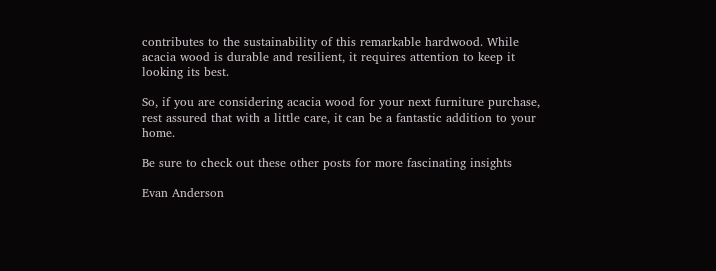contributes to the sustainability of this remarkable hardwood. While acacia wood is durable and resilient, it requires attention to keep it looking its best.

So, if you are considering acacia wood for your next furniture purchase, rest assured that with a little care, it can be a fantastic addition to your home.

Be sure to check out these other posts for more fascinating insights

Evan Anderson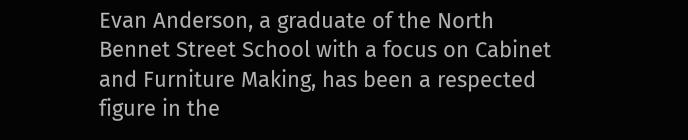Evan Anderson, a graduate of the North Bennet Street School with a focus on Cabinet and Furniture Making, has been a respected figure in the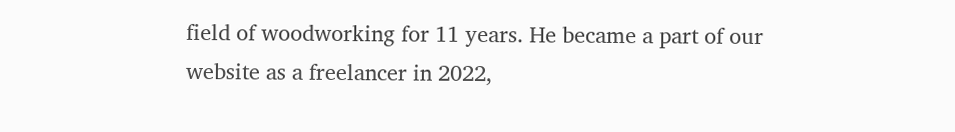field of woodworking for 11 years. He became a part of our website as a freelancer in 2022,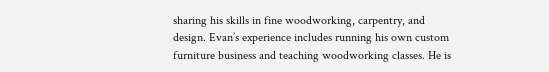sharing his skills in fine woodworking, carpentry, and design. Evan’s experience includes running his own custom furniture business and teaching woodworking classes. He is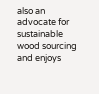also an advocate for sustainable wood sourcing and enjoys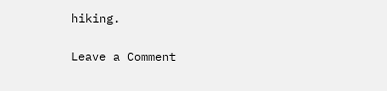hiking.

Leave a Comment